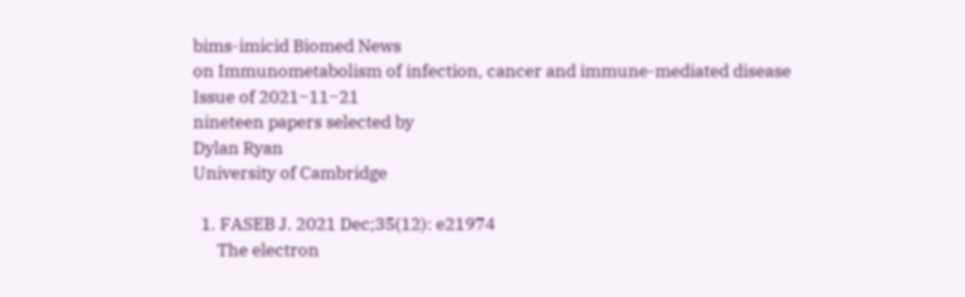bims-imicid Biomed News
on Immunometabolism of infection, cancer and immune-mediated disease
Issue of 2021‒11‒21
nineteen papers selected by
Dylan Ryan
University of Cambridge

  1. FASEB J. 2021 Dec;35(12): e21974
      The electron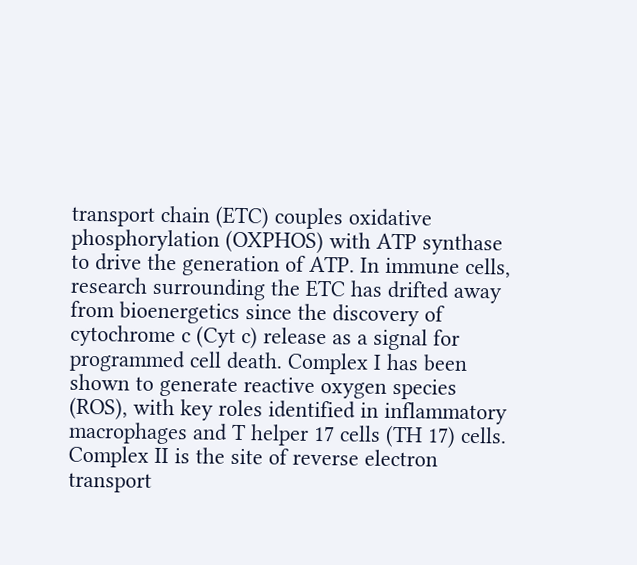transport chain (ETC) couples oxidative phosphorylation (OXPHOS) with ATP synthase to drive the generation of ATP. In immune cells, research surrounding the ETC has drifted away from bioenergetics since the discovery of cytochrome c (Cyt c) release as a signal for programmed cell death. Complex I has been shown to generate reactive oxygen species (ROS), with key roles identified in inflammatory macrophages and T helper 17 cells (TH 17) cells. Complex II is the site of reverse electron transport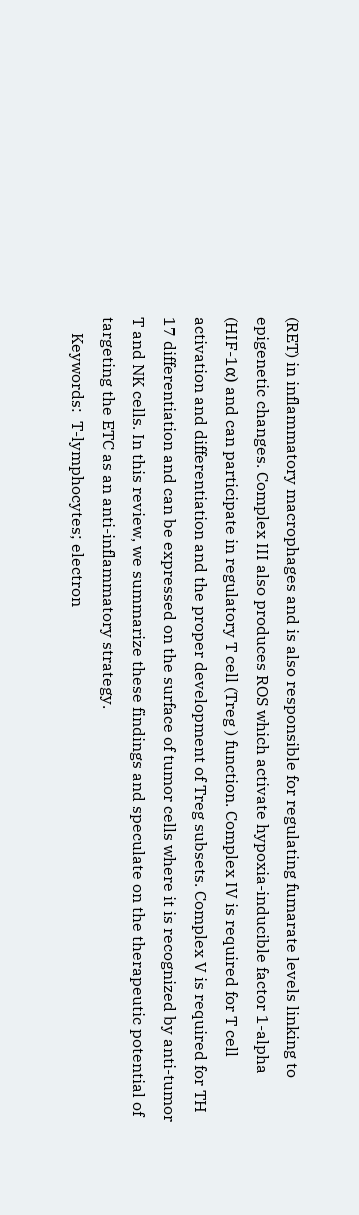(RET) in inflammatory macrophages and is also responsible for regulating fumarate levels linking to epigenetic changes. Complex III also produces ROS which activate hypoxia-inducible factor 1-alpha (HIF-1α) and can participate in regulatory T cell (Treg ) function. Complex IV is required for T cell activation and differentiation and the proper development of Treg subsets. Complex V is required for TH 17 differentiation and can be expressed on the surface of tumor cells where it is recognized by anti-tumor T and NK cells. In this review, we summarize these findings and speculate on the therapeutic potential of targeting the ETC as an anti-inflammatory strategy.
    Keywords:  T-lymphocytes; electron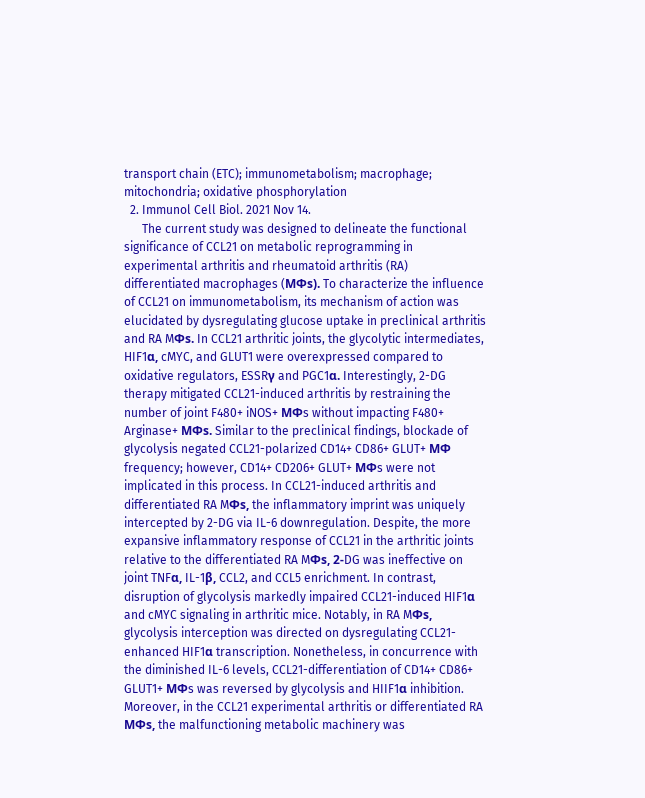transport chain (ETC); immunometabolism; macrophage; mitochondria; oxidative phosphorylation
  2. Immunol Cell Biol. 2021 Nov 14.
      The current study was designed to delineate the functional significance of CCL21 on metabolic reprogramming in experimental arthritis and rheumatoid arthritis (RA) differentiated macrophages (MΦs). To characterize the influence of CCL21 on immunometabolism, its mechanism of action was elucidated by dysregulating glucose uptake in preclinical arthritis and RA MΦs. In CCL21 arthritic joints, the glycolytic intermediates, HIF1α, cMYC, and GLUT1 were overexpressed compared to oxidative regulators, ESSRγ and PGC1α. Interestingly, 2-DG therapy mitigated CCL21-induced arthritis by restraining the number of joint F480+ iNOS+ MΦs without impacting F480+ Arginase+ MΦs. Similar to the preclinical findings, blockade of glycolysis negated CCL21-polarized CD14+ CD86+ GLUT+ MΦ frequency; however, CD14+ CD206+ GLUT+ MΦs were not implicated in this process. In CCL21-induced arthritis and differentiated RA MΦs, the inflammatory imprint was uniquely intercepted by 2-DG via IL-6 downregulation. Despite, the more expansive inflammatory response of CCL21 in the arthritic joints relative to the differentiated RA MΦs, 2-DG was ineffective on joint TNFα, IL-1β, CCL2, and CCL5 enrichment. In contrast, disruption of glycolysis markedly impaired CCL21-induced HIF1α and cMYC signaling in arthritic mice. Notably, in RA MΦs, glycolysis interception was directed on dysregulating CCL21-enhanced HIF1α transcription. Nonetheless, in concurrence with the diminished IL-6 levels, CCL21-differentiation of CD14+ CD86+ GLUT1+ MΦs was reversed by glycolysis and HIIF1α inhibition. Moreover, in the CCL21 experimental arthritis or differentiated RA MΦs, the malfunctioning metabolic machinery was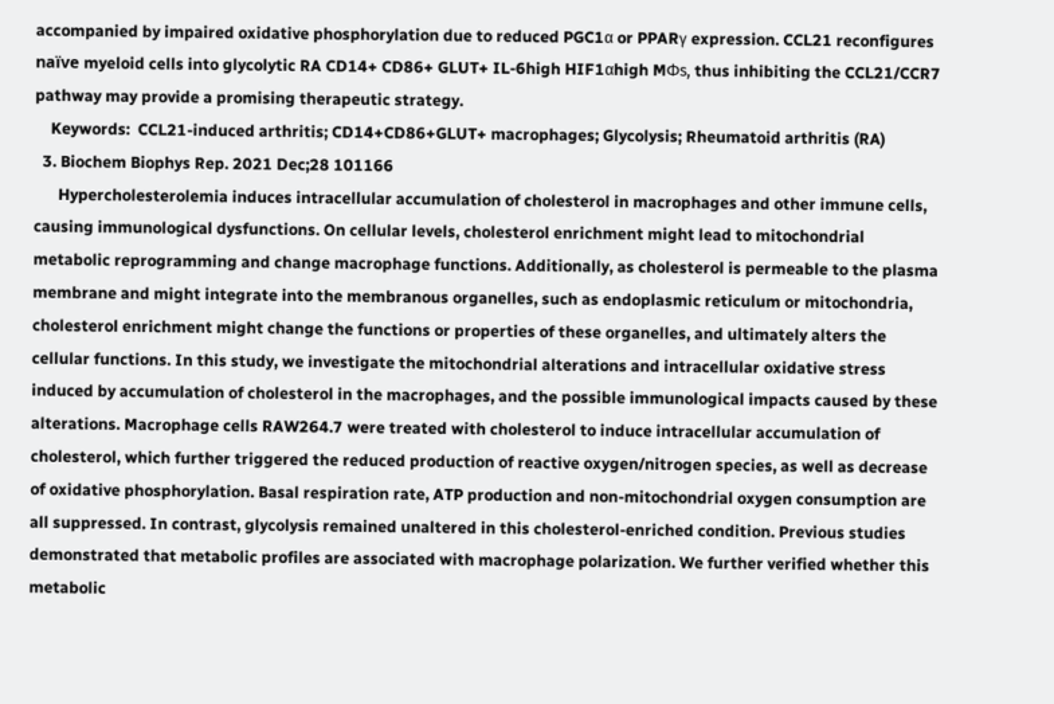accompanied by impaired oxidative phosphorylation due to reduced PGC1α or PPARγ expression. CCL21 reconfigures naïve myeloid cells into glycolytic RA CD14+ CD86+ GLUT+ IL-6high HIF1αhigh MΦs, thus inhibiting the CCL21/CCR7 pathway may provide a promising therapeutic strategy.
    Keywords:  CCL21-induced arthritis; CD14+CD86+GLUT+ macrophages; Glycolysis; Rheumatoid arthritis (RA)
  3. Biochem Biophys Rep. 2021 Dec;28 101166
      Hypercholesterolemia induces intracellular accumulation of cholesterol in macrophages and other immune cells, causing immunological dysfunctions. On cellular levels, cholesterol enrichment might lead to mitochondrial metabolic reprogramming and change macrophage functions. Additionally, as cholesterol is permeable to the plasma membrane and might integrate into the membranous organelles, such as endoplasmic reticulum or mitochondria, cholesterol enrichment might change the functions or properties of these organelles, and ultimately alters the cellular functions. In this study, we investigate the mitochondrial alterations and intracellular oxidative stress induced by accumulation of cholesterol in the macrophages, and the possible immunological impacts caused by these alterations. Macrophage cells RAW264.7 were treated with cholesterol to induce intracellular accumulation of cholesterol, which further triggered the reduced production of reactive oxygen/nitrogen species, as well as decrease of oxidative phosphorylation. Basal respiration rate, ATP production and non-mitochondrial oxygen consumption are all suppressed. In contrast, glycolysis remained unaltered in this cholesterol-enriched condition. Previous studies demonstrated that metabolic profiles are associated with macrophage polarization. We further verified whether this metabolic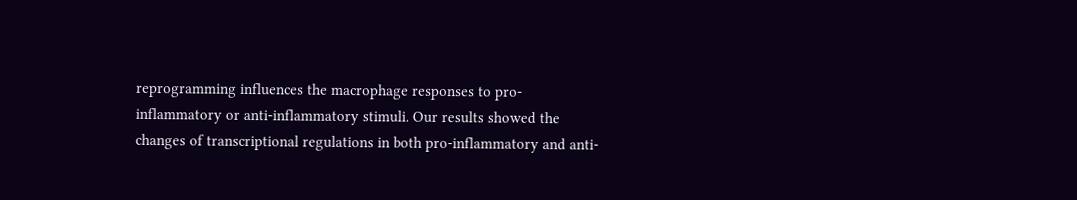reprogramming influences the macrophage responses to pro-inflammatory or anti-inflammatory stimuli. Our results showed the changes of transcriptional regulations in both pro-inflammatory and anti-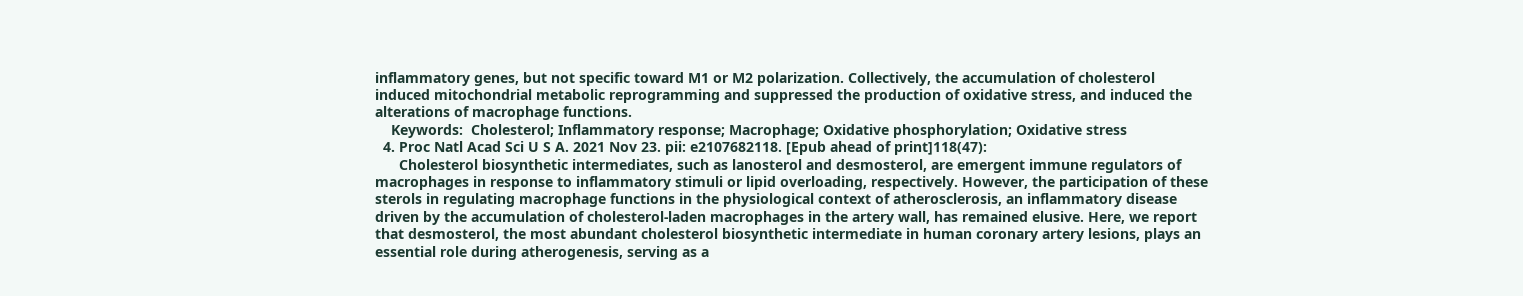inflammatory genes, but not specific toward M1 or M2 polarization. Collectively, the accumulation of cholesterol induced mitochondrial metabolic reprogramming and suppressed the production of oxidative stress, and induced the alterations of macrophage functions.
    Keywords:  Cholesterol; Inflammatory response; Macrophage; Oxidative phosphorylation; Oxidative stress
  4. Proc Natl Acad Sci U S A. 2021 Nov 23. pii: e2107682118. [Epub ahead of print]118(47):
      Cholesterol biosynthetic intermediates, such as lanosterol and desmosterol, are emergent immune regulators of macrophages in response to inflammatory stimuli or lipid overloading, respectively. However, the participation of these sterols in regulating macrophage functions in the physiological context of atherosclerosis, an inflammatory disease driven by the accumulation of cholesterol-laden macrophages in the artery wall, has remained elusive. Here, we report that desmosterol, the most abundant cholesterol biosynthetic intermediate in human coronary artery lesions, plays an essential role during atherogenesis, serving as a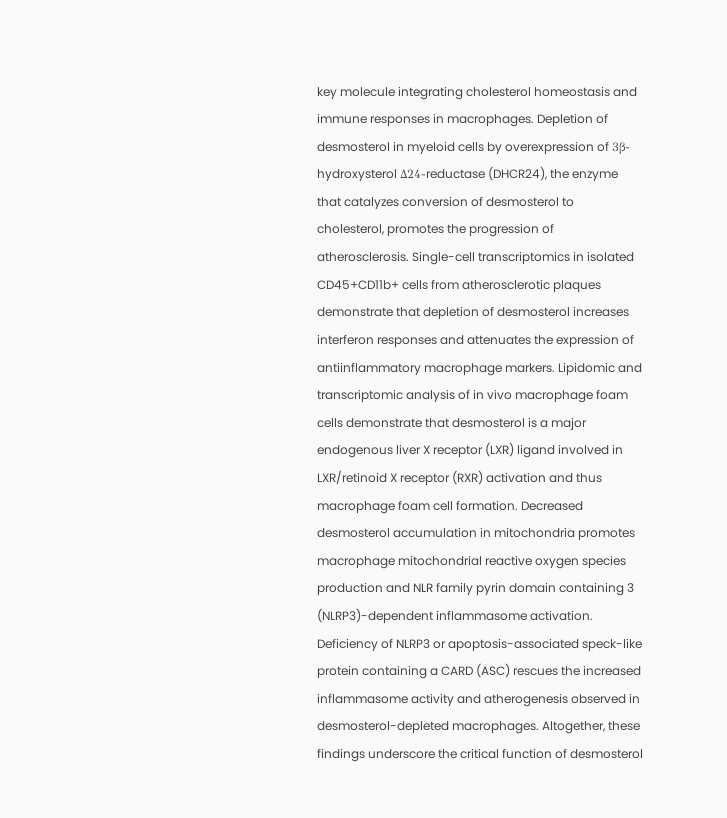key molecule integrating cholesterol homeostasis and immune responses in macrophages. Depletion of desmosterol in myeloid cells by overexpression of 3β-hydroxysterol Δ24-reductase (DHCR24), the enzyme that catalyzes conversion of desmosterol to cholesterol, promotes the progression of atherosclerosis. Single-cell transcriptomics in isolated CD45+CD11b+ cells from atherosclerotic plaques demonstrate that depletion of desmosterol increases interferon responses and attenuates the expression of antiinflammatory macrophage markers. Lipidomic and transcriptomic analysis of in vivo macrophage foam cells demonstrate that desmosterol is a major endogenous liver X receptor (LXR) ligand involved in LXR/retinoid X receptor (RXR) activation and thus macrophage foam cell formation. Decreased desmosterol accumulation in mitochondria promotes macrophage mitochondrial reactive oxygen species production and NLR family pyrin domain containing 3 (NLRP3)-dependent inflammasome activation. Deficiency of NLRP3 or apoptosis-associated speck-like protein containing a CARD (ASC) rescues the increased inflammasome activity and atherogenesis observed in desmosterol-depleted macrophages. Altogether, these findings underscore the critical function of desmosterol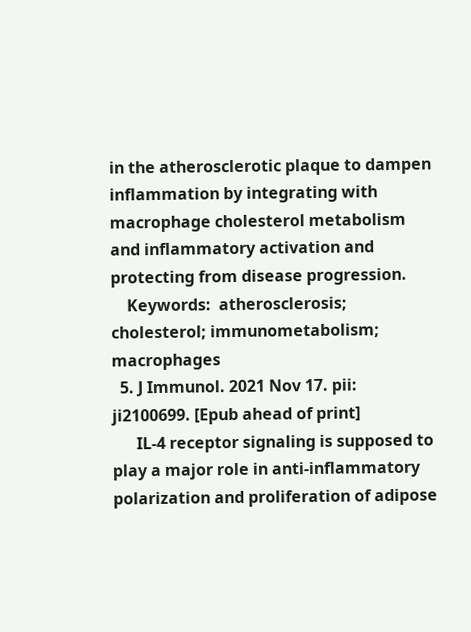in the atherosclerotic plaque to dampen inflammation by integrating with macrophage cholesterol metabolism and inflammatory activation and protecting from disease progression.
    Keywords:  atherosclerosis; cholesterol; immunometabolism; macrophages
  5. J Immunol. 2021 Nov 17. pii: ji2100699. [Epub ahead of print]
      IL-4 receptor signaling is supposed to play a major role in anti-inflammatory polarization and proliferation of adipose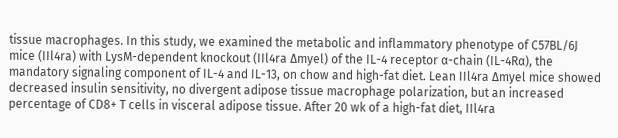tissue macrophages. In this study, we examined the metabolic and inflammatory phenotype of C57BL/6J mice (IIl4ra) with LysM-dependent knockout (IIl4ra Δmyel) of the IL-4 receptor α-chain (IL-4Rα), the mandatory signaling component of IL-4 and IL-13, on chow and high-fat diet. Lean IIl4ra Δmyel mice showed decreased insulin sensitivity, no divergent adipose tissue macrophage polarization, but an increased percentage of CD8+ T cells in visceral adipose tissue. After 20 wk of a high-fat diet, IIl4ra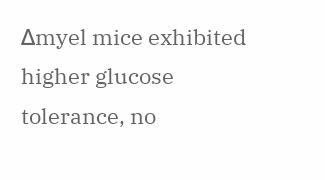Δmyel mice exhibited higher glucose tolerance, no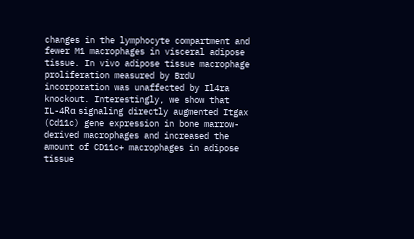changes in the lymphocyte compartment and fewer M1 macrophages in visceral adipose tissue. In vivo adipose tissue macrophage proliferation measured by BrdU incorporation was unaffected by Il4ra knockout. Interestingly, we show that IL-4Rα signaling directly augmented Itgax (Cd11c) gene expression in bone marrow-derived macrophages and increased the amount of CD11c+ macrophages in adipose tissue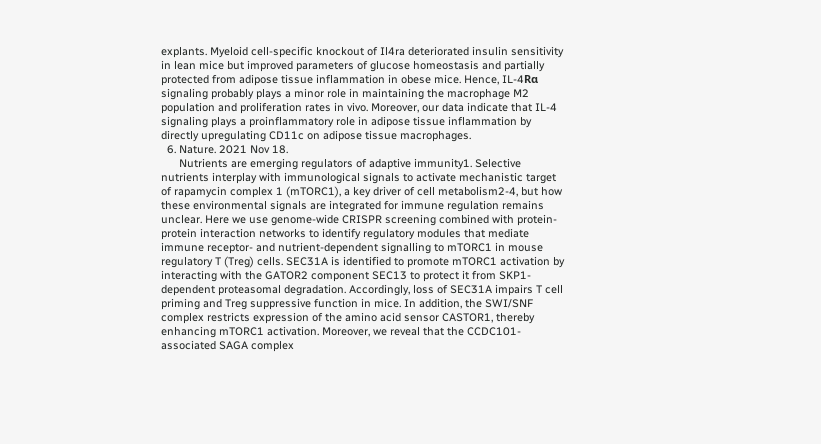explants. Myeloid cell-specific knockout of Il4ra deteriorated insulin sensitivity in lean mice but improved parameters of glucose homeostasis and partially protected from adipose tissue inflammation in obese mice. Hence, IL-4Rα signaling probably plays a minor role in maintaining the macrophage M2 population and proliferation rates in vivo. Moreover, our data indicate that IL-4 signaling plays a proinflammatory role in adipose tissue inflammation by directly upregulating CD11c on adipose tissue macrophages.
  6. Nature. 2021 Nov 18.
      Nutrients are emerging regulators of adaptive immunity1. Selective nutrients interplay with immunological signals to activate mechanistic target of rapamycin complex 1 (mTORC1), a key driver of cell metabolism2-4, but how these environmental signals are integrated for immune regulation remains unclear. Here we use genome-wide CRISPR screening combined with protein-protein interaction networks to identify regulatory modules that mediate immune receptor- and nutrient-dependent signalling to mTORC1 in mouse regulatory T (Treg) cells. SEC31A is identified to promote mTORC1 activation by interacting with the GATOR2 component SEC13 to protect it from SKP1-dependent proteasomal degradation. Accordingly, loss of SEC31A impairs T cell priming and Treg suppressive function in mice. In addition, the SWI/SNF complex restricts expression of the amino acid sensor CASTOR1, thereby enhancing mTORC1 activation. Moreover, we reveal that the CCDC101-associated SAGA complex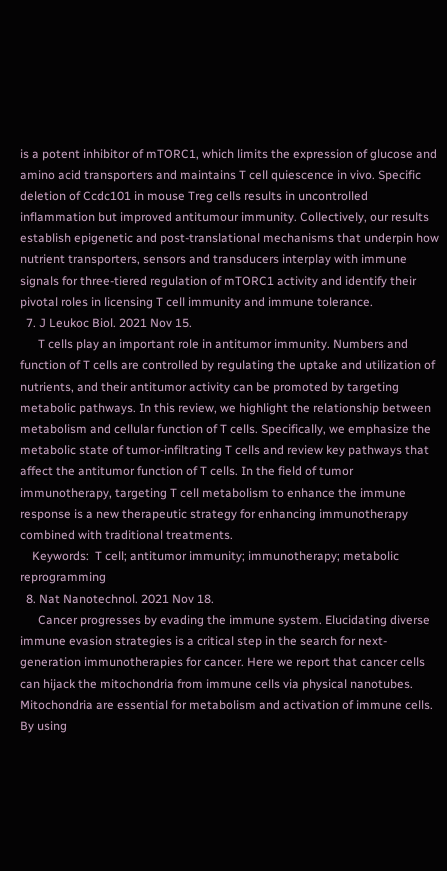is a potent inhibitor of mTORC1, which limits the expression of glucose and amino acid transporters and maintains T cell quiescence in vivo. Specific deletion of Ccdc101 in mouse Treg cells results in uncontrolled inflammation but improved antitumour immunity. Collectively, our results establish epigenetic and post-translational mechanisms that underpin how nutrient transporters, sensors and transducers interplay with immune signals for three-tiered regulation of mTORC1 activity and identify their pivotal roles in licensing T cell immunity and immune tolerance.
  7. J Leukoc Biol. 2021 Nov 15.
      T cells play an important role in antitumor immunity. Numbers and function of T cells are controlled by regulating the uptake and utilization of nutrients, and their antitumor activity can be promoted by targeting metabolic pathways. In this review, we highlight the relationship between metabolism and cellular function of T cells. Specifically, we emphasize the metabolic state of tumor-infiltrating T cells and review key pathways that affect the antitumor function of T cells. In the field of tumor immunotherapy, targeting T cell metabolism to enhance the immune response is a new therapeutic strategy for enhancing immunotherapy combined with traditional treatments.
    Keywords:  T cell; antitumor immunity; immunotherapy; metabolic reprogramming
  8. Nat Nanotechnol. 2021 Nov 18.
      Cancer progresses by evading the immune system. Elucidating diverse immune evasion strategies is a critical step in the search for next-generation immunotherapies for cancer. Here we report that cancer cells can hijack the mitochondria from immune cells via physical nanotubes. Mitochondria are essential for metabolism and activation of immune cells. By using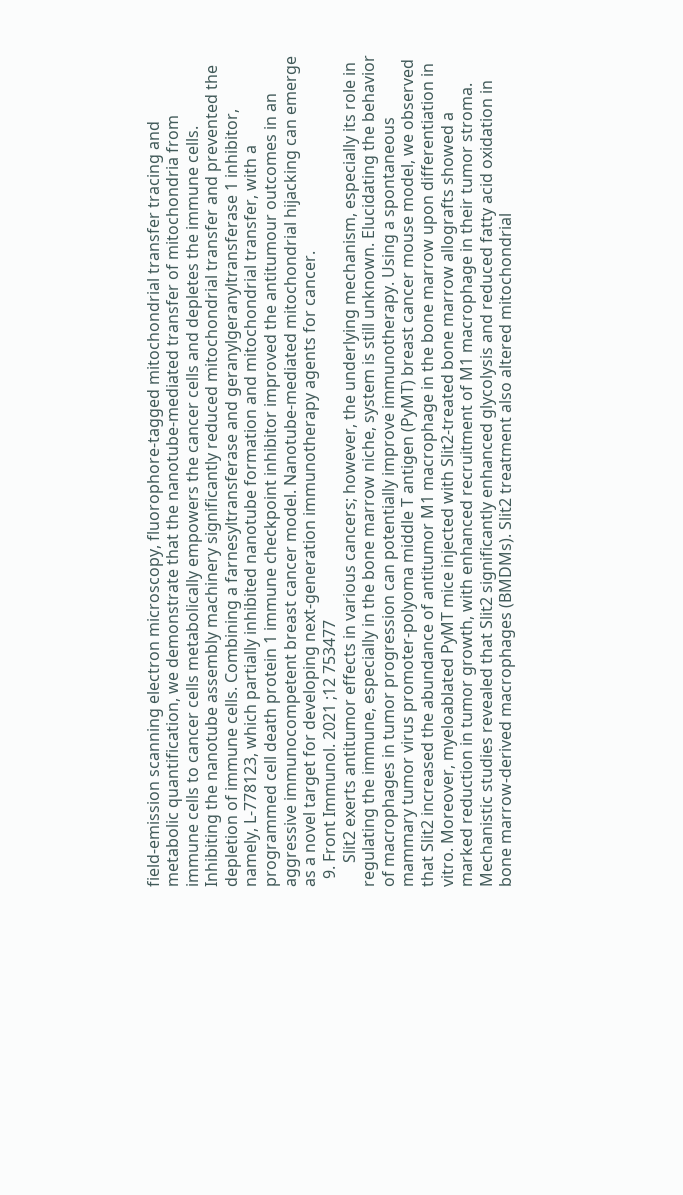field-emission scanning electron microscopy, fluorophore-tagged mitochondrial transfer tracing and metabolic quantification, we demonstrate that the nanotube-mediated transfer of mitochondria from immune cells to cancer cells metabolically empowers the cancer cells and depletes the immune cells. Inhibiting the nanotube assembly machinery significantly reduced mitochondrial transfer and prevented the depletion of immune cells. Combining a farnesyltransferase and geranylgeranyltransferase 1 inhibitor, namely, L-778123, which partially inhibited nanotube formation and mitochondrial transfer, with a programmed cell death protein 1 immune checkpoint inhibitor improved the antitumour outcomes in an aggressive immunocompetent breast cancer model. Nanotube-mediated mitochondrial hijacking can emerge as a novel target for developing next-generation immunotherapy agents for cancer.
  9. Front Immunol. 2021 ;12 753477
      Slit2 exerts antitumor effects in various cancers; however, the underlying mechanism, especially its role in regulating the immune, especially in the bone marrow niche, system is still unknown. Elucidating the behavior of macrophages in tumor progression can potentially improve immunotherapy. Using a spontaneous mammary tumor virus promoter-polyoma middle T antigen (PyMT) breast cancer mouse model, we observed that Slit2 increased the abundance of antitumor M1 macrophage in the bone marrow upon differentiation in vitro. Moreover, myeloablated PyMT mice injected with Slit2-treated bone marrow allografts showed a marked reduction in tumor growth, with enhanced recruitment of M1 macrophage in their tumor stroma. Mechanistic studies revealed that Slit2 significantly enhanced glycolysis and reduced fatty acid oxidation in bone marrow-derived macrophages (BMDMs). Slit2 treatment also altered mitochondrial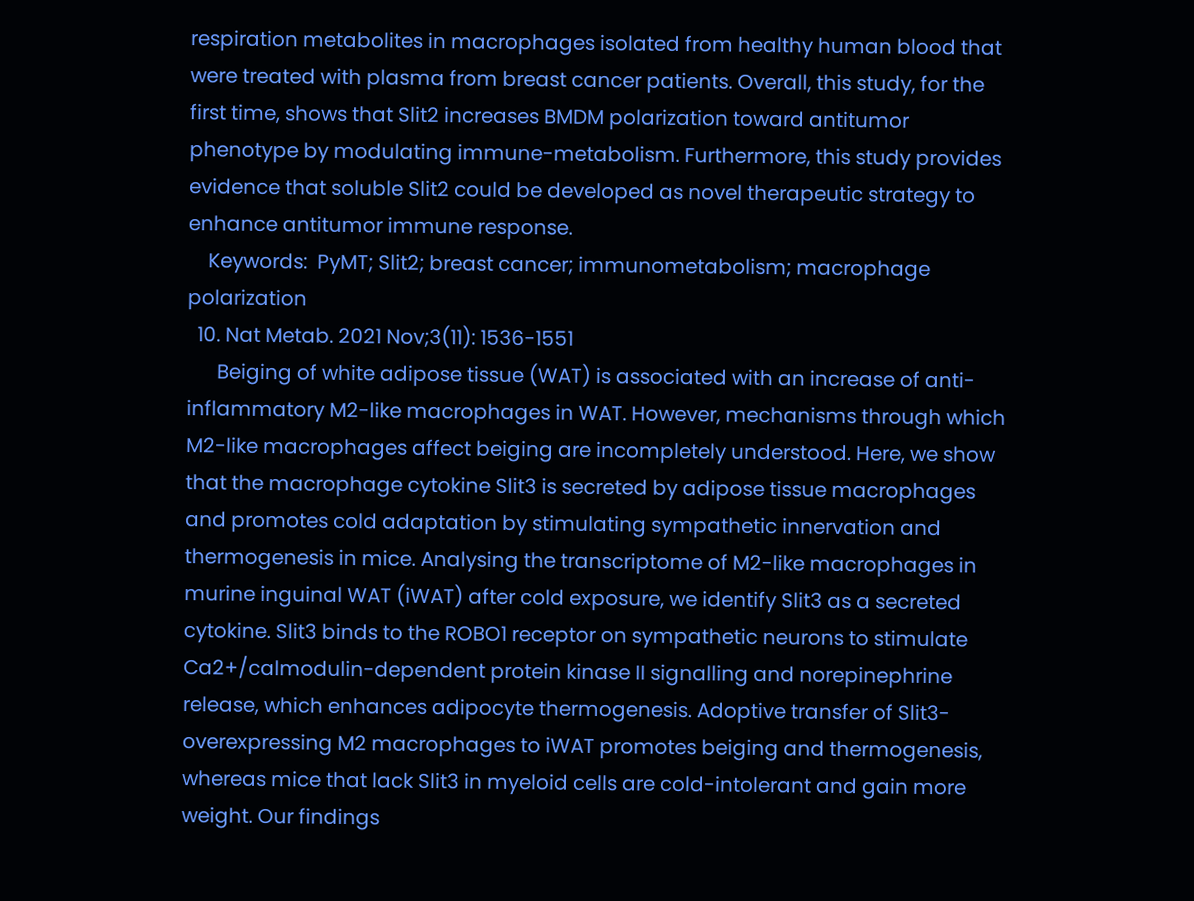respiration metabolites in macrophages isolated from healthy human blood that were treated with plasma from breast cancer patients. Overall, this study, for the first time, shows that Slit2 increases BMDM polarization toward antitumor phenotype by modulating immune-metabolism. Furthermore, this study provides evidence that soluble Slit2 could be developed as novel therapeutic strategy to enhance antitumor immune response.
    Keywords:  PyMT; Slit2; breast cancer; immunometabolism; macrophage polarization
  10. Nat Metab. 2021 Nov;3(11): 1536-1551
      Beiging of white adipose tissue (WAT) is associated with an increase of anti-inflammatory M2-like macrophages in WAT. However, mechanisms through which M2-like macrophages affect beiging are incompletely understood. Here, we show that the macrophage cytokine Slit3 is secreted by adipose tissue macrophages and promotes cold adaptation by stimulating sympathetic innervation and thermogenesis in mice. Analysing the transcriptome of M2-like macrophages in murine inguinal WAT (iWAT) after cold exposure, we identify Slit3 as a secreted cytokine. Slit3 binds to the ROBO1 receptor on sympathetic neurons to stimulate Ca2+/calmodulin-dependent protein kinase II signalling and norepinephrine release, which enhances adipocyte thermogenesis. Adoptive transfer of Slit3-overexpressing M2 macrophages to iWAT promotes beiging and thermogenesis, whereas mice that lack Slit3 in myeloid cells are cold-intolerant and gain more weight. Our findings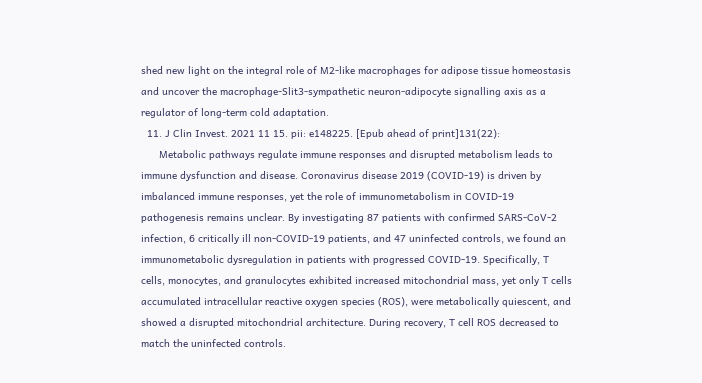shed new light on the integral role of M2-like macrophages for adipose tissue homeostasis and uncover the macrophage-Slit3-sympathetic neuron-adipocyte signalling axis as a regulator of long-term cold adaptation.
  11. J Clin Invest. 2021 11 15. pii: e148225. [Epub ahead of print]131(22):
      Metabolic pathways regulate immune responses and disrupted metabolism leads to immune dysfunction and disease. Coronavirus disease 2019 (COVID-19) is driven by imbalanced immune responses, yet the role of immunometabolism in COVID-19 pathogenesis remains unclear. By investigating 87 patients with confirmed SARS-CoV-2 infection, 6 critically ill non-COVID-19 patients, and 47 uninfected controls, we found an immunometabolic dysregulation in patients with progressed COVID-19. Specifically, T cells, monocytes, and granulocytes exhibited increased mitochondrial mass, yet only T cells accumulated intracellular reactive oxygen species (ROS), were metabolically quiescent, and showed a disrupted mitochondrial architecture. During recovery, T cell ROS decreased to match the uninfected controls.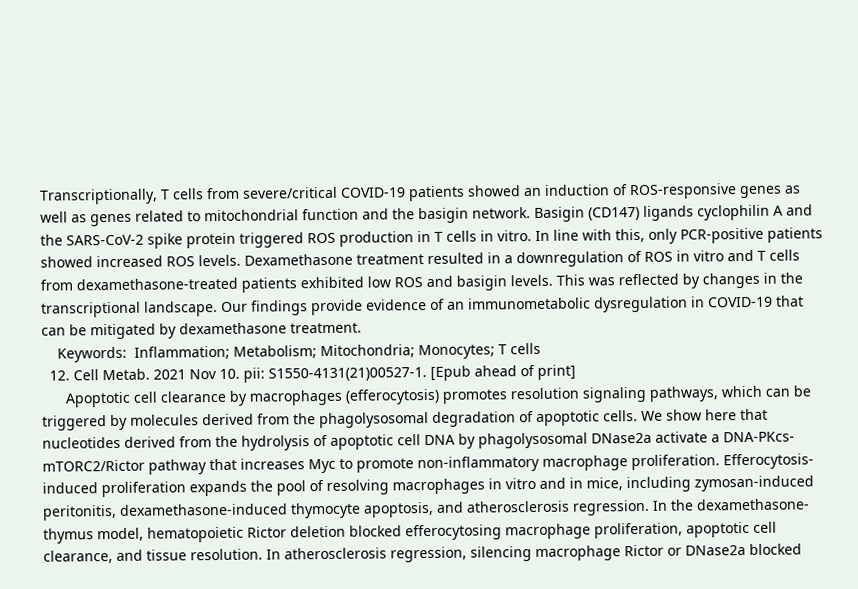Transcriptionally, T cells from severe/critical COVID-19 patients showed an induction of ROS-responsive genes as well as genes related to mitochondrial function and the basigin network. Basigin (CD147) ligands cyclophilin A and the SARS-CoV-2 spike protein triggered ROS production in T cells in vitro. In line with this, only PCR-positive patients showed increased ROS levels. Dexamethasone treatment resulted in a downregulation of ROS in vitro and T cells from dexamethasone-treated patients exhibited low ROS and basigin levels. This was reflected by changes in the transcriptional landscape. Our findings provide evidence of an immunometabolic dysregulation in COVID-19 that can be mitigated by dexamethasone treatment.
    Keywords:  Inflammation; Metabolism; Mitochondria; Monocytes; T cells
  12. Cell Metab. 2021 Nov 10. pii: S1550-4131(21)00527-1. [Epub ahead of print]
      Apoptotic cell clearance by macrophages (efferocytosis) promotes resolution signaling pathways, which can be triggered by molecules derived from the phagolysosomal degradation of apoptotic cells. We show here that nucleotides derived from the hydrolysis of apoptotic cell DNA by phagolysosomal DNase2a activate a DNA-PKcs-mTORC2/Rictor pathway that increases Myc to promote non-inflammatory macrophage proliferation. Efferocytosis-induced proliferation expands the pool of resolving macrophages in vitro and in mice, including zymosan-induced peritonitis, dexamethasone-induced thymocyte apoptosis, and atherosclerosis regression. In the dexamethasone-thymus model, hematopoietic Rictor deletion blocked efferocytosing macrophage proliferation, apoptotic cell clearance, and tissue resolution. In atherosclerosis regression, silencing macrophage Rictor or DNase2a blocked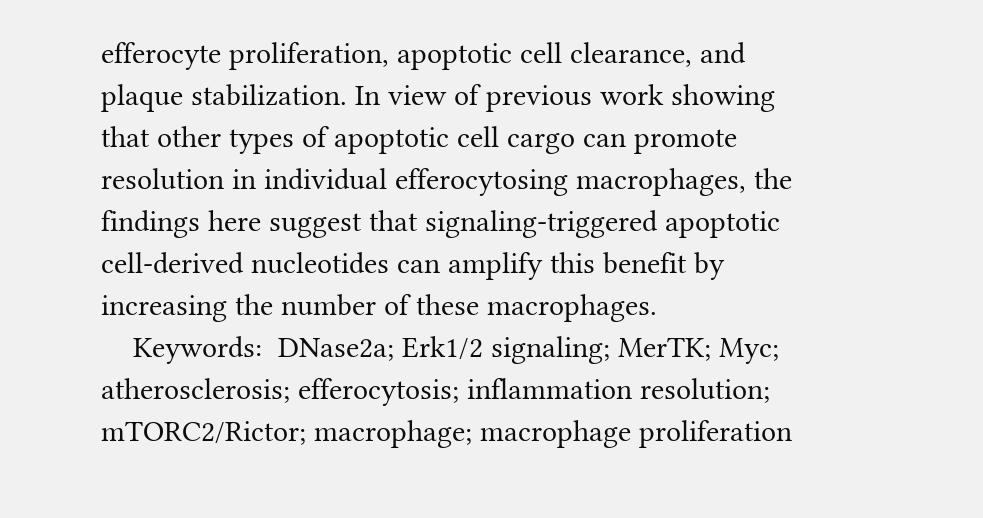efferocyte proliferation, apoptotic cell clearance, and plaque stabilization. In view of previous work showing that other types of apoptotic cell cargo can promote resolution in individual efferocytosing macrophages, the findings here suggest that signaling-triggered apoptotic cell-derived nucleotides can amplify this benefit by increasing the number of these macrophages.
    Keywords:  DNase2a; Erk1/2 signaling; MerTK; Myc; atherosclerosis; efferocytosis; inflammation resolution; mTORC2/Rictor; macrophage; macrophage proliferation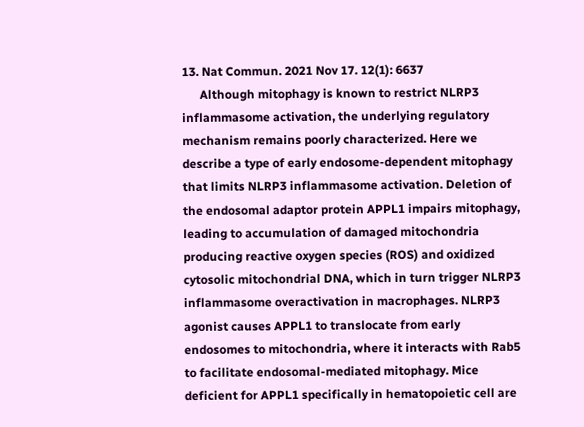13. Nat Commun. 2021 Nov 17. 12(1): 6637
      Although mitophagy is known to restrict NLRP3 inflammasome activation, the underlying regulatory mechanism remains poorly characterized. Here we describe a type of early endosome-dependent mitophagy that limits NLRP3 inflammasome activation. Deletion of the endosomal adaptor protein APPL1 impairs mitophagy, leading to accumulation of damaged mitochondria producing reactive oxygen species (ROS) and oxidized cytosolic mitochondrial DNA, which in turn trigger NLRP3 inflammasome overactivation in macrophages. NLRP3 agonist causes APPL1 to translocate from early endosomes to mitochondria, where it interacts with Rab5 to facilitate endosomal-mediated mitophagy. Mice deficient for APPL1 specifically in hematopoietic cell are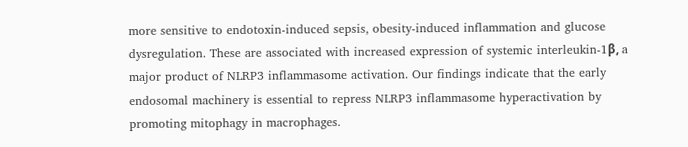more sensitive to endotoxin-induced sepsis, obesity-induced inflammation and glucose dysregulation. These are associated with increased expression of systemic interleukin-1β, a major product of NLRP3 inflammasome activation. Our findings indicate that the early endosomal machinery is essential to repress NLRP3 inflammasome hyperactivation by promoting mitophagy in macrophages.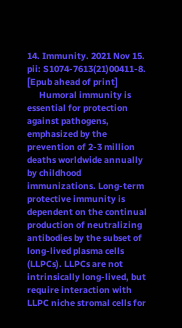14. Immunity. 2021 Nov 15. pii: S1074-7613(21)00411-8. [Epub ahead of print]
      Humoral immunity is essential for protection against pathogens, emphasized by the prevention of 2-3 million deaths worldwide annually by childhood immunizations. Long-term protective immunity is dependent on the continual production of neutralizing antibodies by the subset of long-lived plasma cells (LLPCs). LLPCs are not intrinsically long-lived, but require interaction with LLPC niche stromal cells for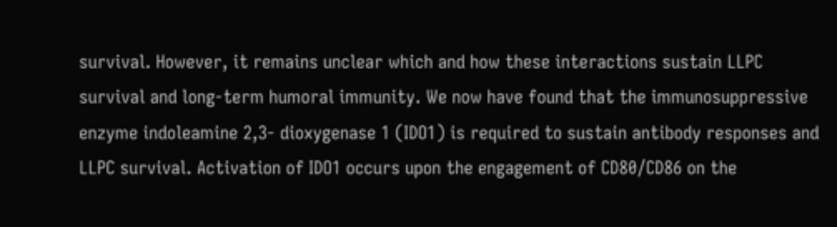survival. However, it remains unclear which and how these interactions sustain LLPC survival and long-term humoral immunity. We now have found that the immunosuppressive enzyme indoleamine 2,3- dioxygenase 1 (IDO1) is required to sustain antibody responses and LLPC survival. Activation of IDO1 occurs upon the engagement of CD80/CD86 on the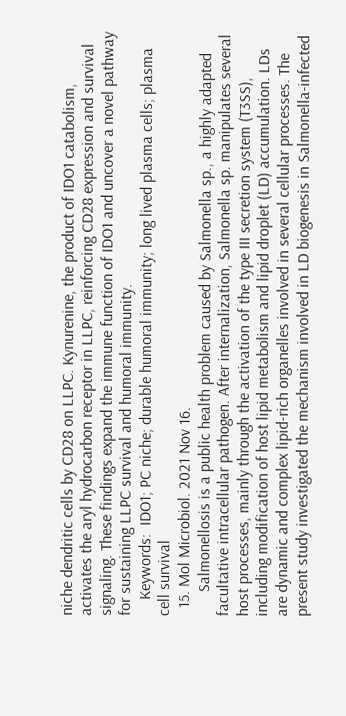niche dendritic cells by CD28 on LLPC. Kynurenine, the product of IDO1 catabolism, activates the aryl hydrocarbon receptor in LLPC, reinforcing CD28 expression and survival signaling. These findings expand the immune function of IDO1 and uncover a novel pathway for sustaining LLPC survival and humoral immunity.
    Keywords:  IDO1; PC niche; durable humoral immunity; long lived plasma cells; plasma cell survival
  15. Mol Microbiol. 2021 Nov 16.
      Salmonellosis is a public health problem caused by Salmonella sp., a highly adapted facultative intracellular pathogen. After internalization, Salmonella sp. manipulates several host processes, mainly through the activation of the type III secretion system (T3SS), including modification of host lipid metabolism and lipid droplet (LD) accumulation. LDs are dynamic and complex lipid-rich organelles involved in several cellular processes. The present study investigated the mechanism involved in LD biogenesis in Salmonella-infected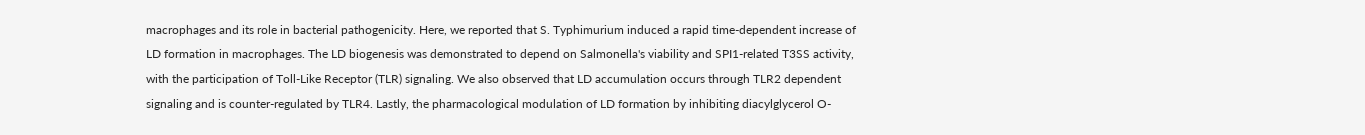macrophages and its role in bacterial pathogenicity. Here, we reported that S. Typhimurium induced a rapid time-dependent increase of LD formation in macrophages. The LD biogenesis was demonstrated to depend on Salmonella's viability and SPI1-related T3SS activity, with the participation of Toll-Like Receptor (TLR) signaling. We also observed that LD accumulation occurs through TLR2 dependent signaling and is counter-regulated by TLR4. Lastly, the pharmacological modulation of LD formation by inhibiting diacylglycerol O-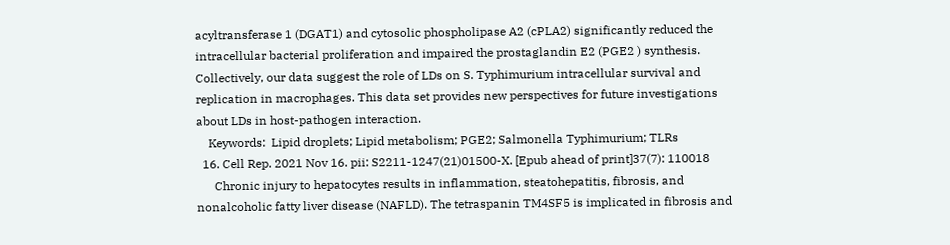acyltransferase 1 (DGAT1) and cytosolic phospholipase A2 (cPLA2) significantly reduced the intracellular bacterial proliferation and impaired the prostaglandin E2 (PGE2 ) synthesis. Collectively, our data suggest the role of LDs on S. Typhimurium intracellular survival and replication in macrophages. This data set provides new perspectives for future investigations about LDs in host-pathogen interaction.
    Keywords:  Lipid droplets; Lipid metabolism; PGE2; Salmonella Typhimurium; TLRs
  16. Cell Rep. 2021 Nov 16. pii: S2211-1247(21)01500-X. [Epub ahead of print]37(7): 110018
      Chronic injury to hepatocytes results in inflammation, steatohepatitis, fibrosis, and nonalcoholic fatty liver disease (NAFLD). The tetraspanin TM4SF5 is implicated in fibrosis and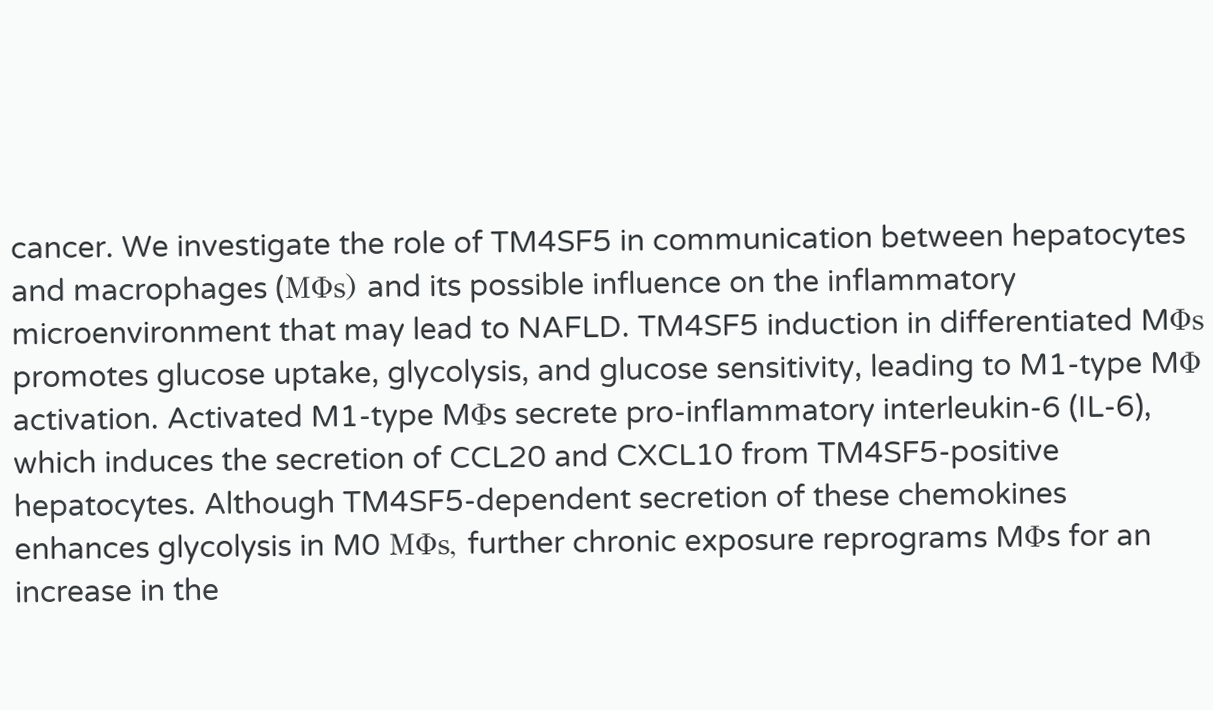cancer. We investigate the role of TM4SF5 in communication between hepatocytes and macrophages (MΦs) and its possible influence on the inflammatory microenvironment that may lead to NAFLD. TM4SF5 induction in differentiated MΦs promotes glucose uptake, glycolysis, and glucose sensitivity, leading to M1-type MΦ activation. Activated M1-type MΦs secrete pro-inflammatory interleukin-6 (IL-6), which induces the secretion of CCL20 and CXCL10 from TM4SF5-positive hepatocytes. Although TM4SF5-dependent secretion of these chemokines enhances glycolysis in M0 MΦs, further chronic exposure reprograms MΦs for an increase in the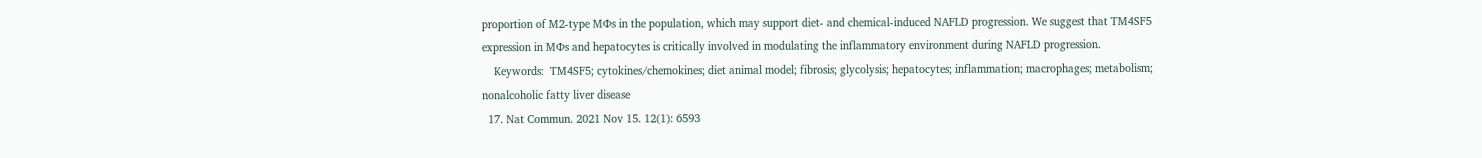proportion of M2-type MΦs in the population, which may support diet- and chemical-induced NAFLD progression. We suggest that TM4SF5 expression in MΦs and hepatocytes is critically involved in modulating the inflammatory environment during NAFLD progression.
    Keywords:  TM4SF5; cytokines/chemokines; diet animal model; fibrosis; glycolysis; hepatocytes; inflammation; macrophages; metabolism; nonalcoholic fatty liver disease
  17. Nat Commun. 2021 Nov 15. 12(1): 6593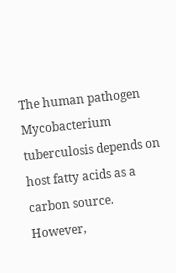The human pathogen Mycobacterium tuberculosis depends on host fatty acids as a carbon source. However,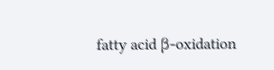fatty acid β-oxidation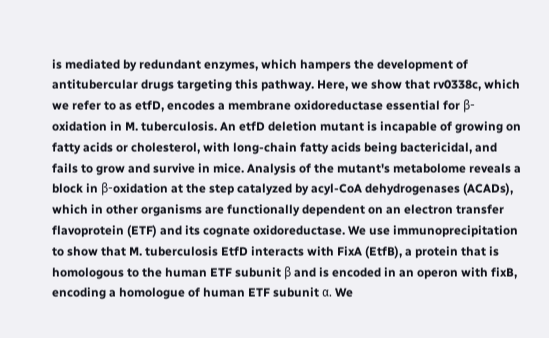is mediated by redundant enzymes, which hampers the development of antitubercular drugs targeting this pathway. Here, we show that rv0338c, which we refer to as etfD, encodes a membrane oxidoreductase essential for β-oxidation in M. tuberculosis. An etfD deletion mutant is incapable of growing on fatty acids or cholesterol, with long-chain fatty acids being bactericidal, and fails to grow and survive in mice. Analysis of the mutant's metabolome reveals a block in β-oxidation at the step catalyzed by acyl-CoA dehydrogenases (ACADs), which in other organisms are functionally dependent on an electron transfer flavoprotein (ETF) and its cognate oxidoreductase. We use immunoprecipitation to show that M. tuberculosis EtfD interacts with FixA (EtfB), a protein that is homologous to the human ETF subunit β and is encoded in an operon with fixB, encoding a homologue of human ETF subunit α. We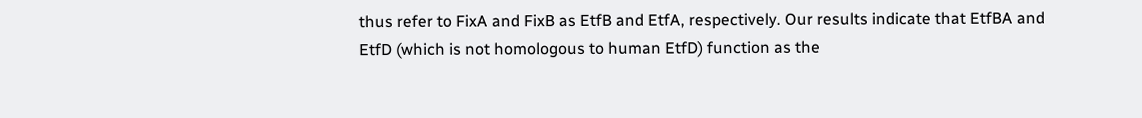thus refer to FixA and FixB as EtfB and EtfA, respectively. Our results indicate that EtfBA and EtfD (which is not homologous to human EtfD) function as the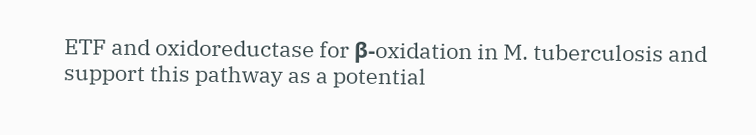ETF and oxidoreductase for β-oxidation in M. tuberculosis and support this pathway as a potential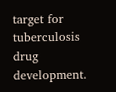target for tuberculosis drug development.